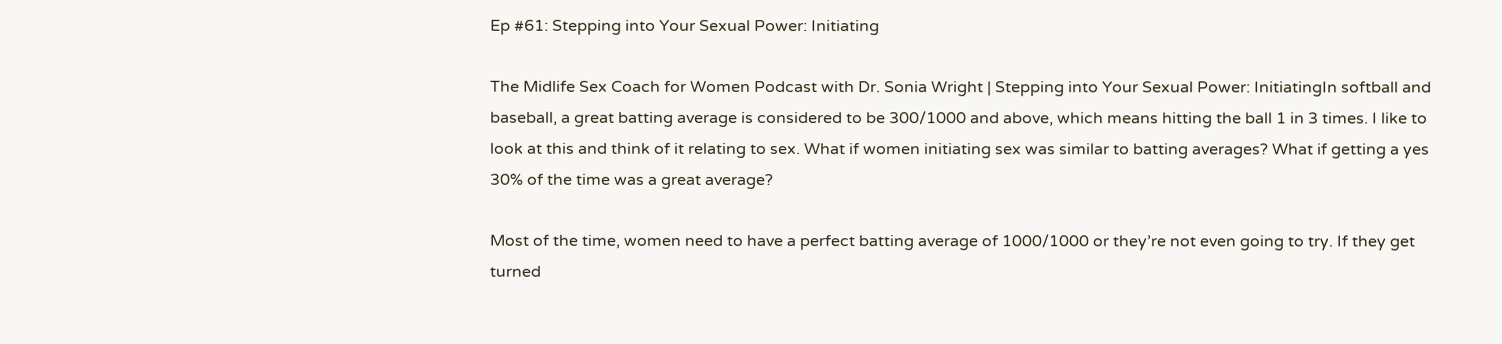Ep #61: Stepping into Your Sexual Power: Initiating

The Midlife Sex Coach for Women Podcast with Dr. Sonia Wright | Stepping into Your Sexual Power: InitiatingIn softball and baseball, a great batting average is considered to be 300/1000 and above, which means hitting the ball 1 in 3 times. I like to look at this and think of it relating to sex. What if women initiating sex was similar to batting averages? What if getting a yes 30% of the time was a great average?

Most of the time, women need to have a perfect batting average of 1000/1000 or they’re not even going to try. If they get turned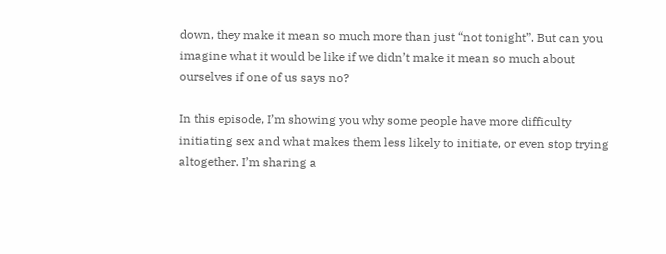down, they make it mean so much more than just “not tonight”. But can you imagine what it would be like if we didn’t make it mean so much about ourselves if one of us says no?

In this episode, I’m showing you why some people have more difficulty initiating sex and what makes them less likely to initiate, or even stop trying altogether. I’m sharing a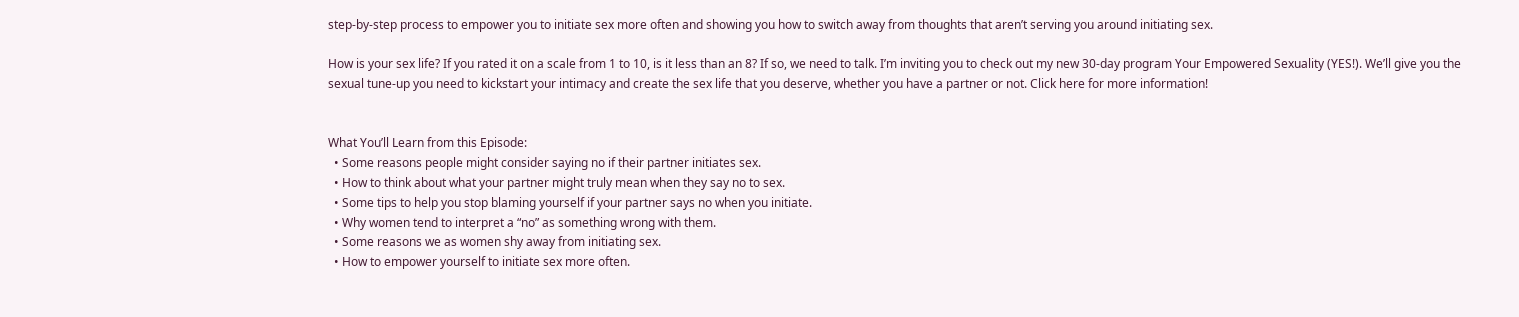step-by-step process to empower you to initiate sex more often and showing you how to switch away from thoughts that aren’t serving you around initiating sex.

How is your sex life? If you rated it on a scale from 1 to 10, is it less than an 8? If so, we need to talk. I’m inviting you to check out my new 30-day program Your Empowered Sexuality (YES!). We’ll give you the sexual tune-up you need to kickstart your intimacy and create the sex life that you deserve, whether you have a partner or not. Click here for more information!


What You’ll Learn from this Episode:
  • Some reasons people might consider saying no if their partner initiates sex.
  • How to think about what your partner might truly mean when they say no to sex.
  • Some tips to help you stop blaming yourself if your partner says no when you initiate.
  • Why women tend to interpret a “no” as something wrong with them.
  • Some reasons we as women shy away from initiating sex.
  • How to empower yourself to initiate sex more often.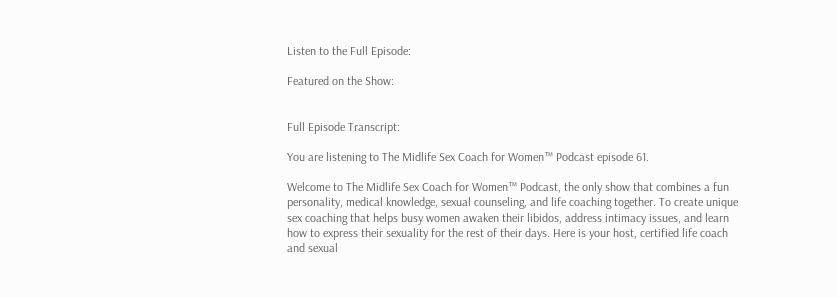Listen to the Full Episode:

Featured on the Show:


Full Episode Transcript:

You are listening to The Midlife Sex Coach for Women™ Podcast episode 61.

Welcome to The Midlife Sex Coach for Women™ Podcast, the only show that combines a fun personality, medical knowledge, sexual counseling, and life coaching together. To create unique sex coaching that helps busy women awaken their libidos, address intimacy issues, and learn how to express their sexuality for the rest of their days. Here is your host, certified life coach and sexual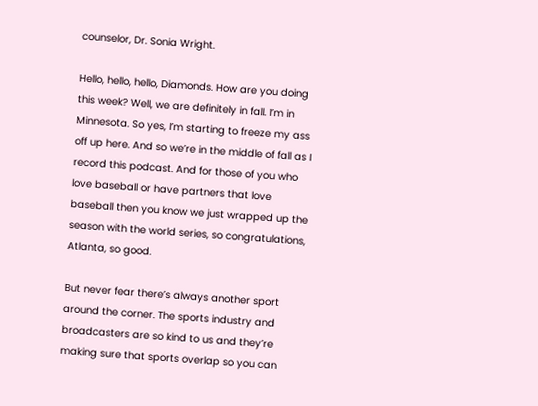counselor, Dr. Sonia Wright.

Hello, hello, hello, Diamonds. How are you doing this week? Well, we are definitely in fall. I’m in Minnesota. So yes, I’m starting to freeze my ass off up here. And so we’re in the middle of fall as I record this podcast. And for those of you who love baseball or have partners that love baseball then you know we just wrapped up the season with the world series, so congratulations, Atlanta, so good.

But never fear there’s always another sport around the corner. The sports industry and broadcasters are so kind to us and they’re making sure that sports overlap so you can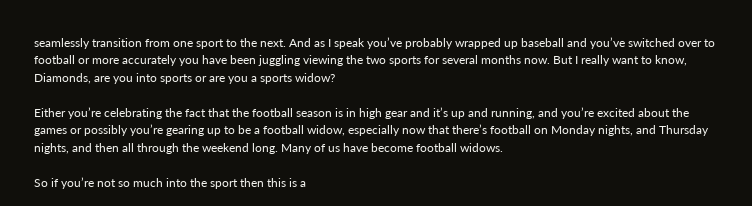seamlessly transition from one sport to the next. And as I speak you’ve probably wrapped up baseball and you’ve switched over to football or more accurately you have been juggling viewing the two sports for several months now. But I really want to know, Diamonds, are you into sports or are you a sports widow?

Either you’re celebrating the fact that the football season is in high gear and it’s up and running, and you’re excited about the games or possibly you’re gearing up to be a football widow, especially now that there’s football on Monday nights, and Thursday nights, and then all through the weekend long. Many of us have become football widows.

So if you’re not so much into the sport then this is a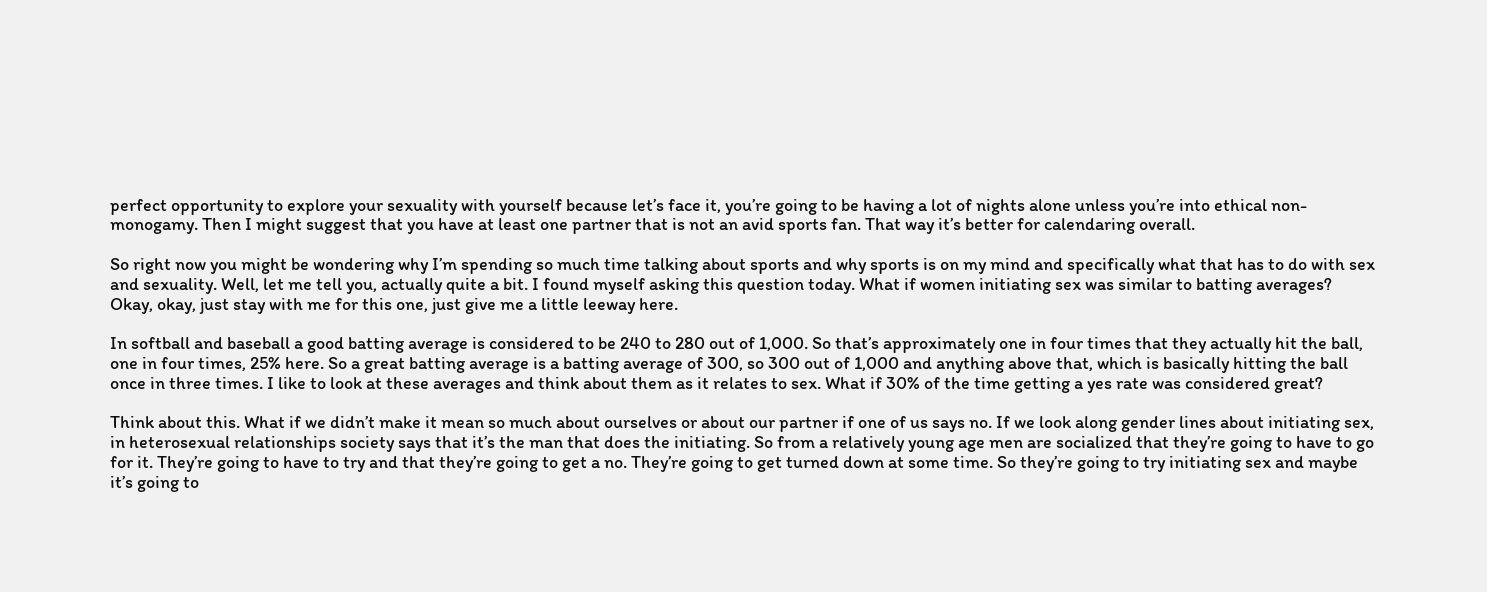perfect opportunity to explore your sexuality with yourself because let’s face it, you’re going to be having a lot of nights alone unless you’re into ethical non-monogamy. Then I might suggest that you have at least one partner that is not an avid sports fan. That way it’s better for calendaring overall.

So right now you might be wondering why I’m spending so much time talking about sports and why sports is on my mind and specifically what that has to do with sex and sexuality. Well, let me tell you, actually quite a bit. I found myself asking this question today. What if women initiating sex was similar to batting averages? Okay, okay, just stay with me for this one, just give me a little leeway here.

In softball and baseball a good batting average is considered to be 240 to 280 out of 1,000. So that’s approximately one in four times that they actually hit the ball, one in four times, 25% here. So a great batting average is a batting average of 300, so 300 out of 1,000 and anything above that, which is basically hitting the ball once in three times. I like to look at these averages and think about them as it relates to sex. What if 30% of the time getting a yes rate was considered great?

Think about this. What if we didn’t make it mean so much about ourselves or about our partner if one of us says no. If we look along gender lines about initiating sex, in heterosexual relationships society says that it’s the man that does the initiating. So from a relatively young age men are socialized that they’re going to have to go for it. They’re going to have to try and that they’re going to get a no. They’re going to get turned down at some time. So they’re going to try initiating sex and maybe it’s going to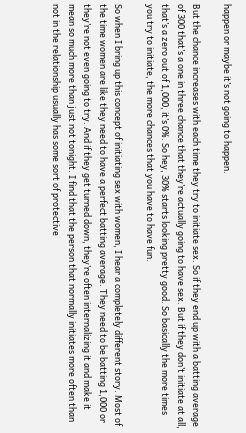happen or maybe it’s not going to happen.

But the chance increases with each time they try to initiate sex. So if they end up with a batting average of 300 that’s a one in three chance that they’re actually going to have sex. But if they don’t initiate at all, that’s a zero out of 1,000, it’s 0%. So hey, 30% starts looking pretty good. So basically the more times you try to initiate, the more chances that you have to have fun.

So when I bring up this concept of initiating sex with women, I hear a completely different story. Most of the time women are like they need to have a perfect batting average. They need to be batting 1,000 or they’re not even going to try. And if they get turned down, they’re often internalizing it and make it mean so much more than just not tonight. I find that the person that normally initiates more often than not in the relationship usually has some sort of protective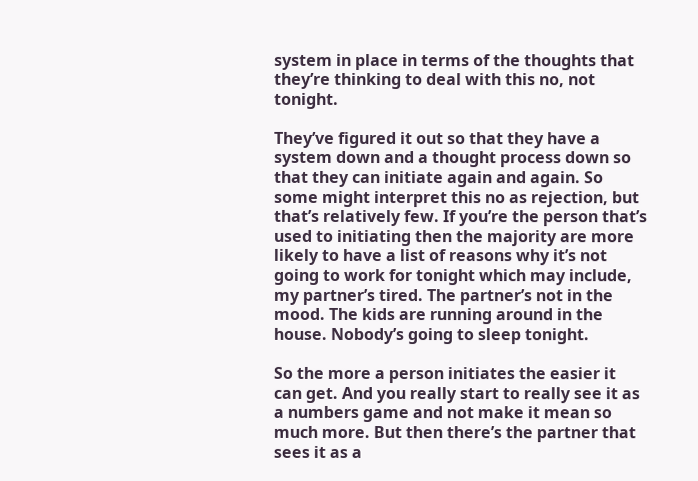system in place in terms of the thoughts that they’re thinking to deal with this no, not tonight.

They’ve figured it out so that they have a system down and a thought process down so that they can initiate again and again. So some might interpret this no as rejection, but that’s relatively few. If you’re the person that’s used to initiating then the majority are more likely to have a list of reasons why it’s not going to work for tonight which may include, my partner’s tired. The partner’s not in the mood. The kids are running around in the house. Nobody’s going to sleep tonight.

So the more a person initiates the easier it can get. And you really start to really see it as a numbers game and not make it mean so much more. But then there’s the partner that sees it as a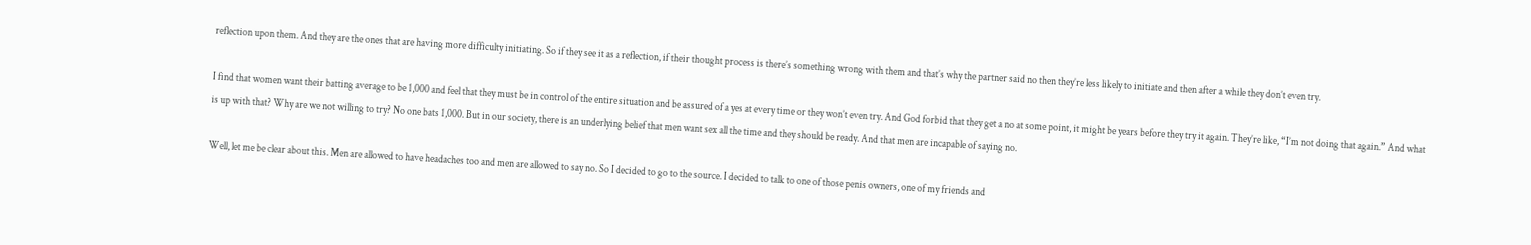reflection upon them. And they are the ones that are having more difficulty initiating. So if they see it as a reflection, if their thought process is there’s something wrong with them and that’s why the partner said no then they’re less likely to initiate and then after a while they don’t even try.

I find that women want their batting average to be 1,000 and feel that they must be in control of the entire situation and be assured of a yes at every time or they won’t even try. And God forbid that they get a no at some point, it might be years before they try it again. They’re like, “I’m not doing that again.” And what is up with that? Why are we not willing to try? No one bats 1,000. But in our society, there is an underlying belief that men want sex all the time and they should be ready. And that men are incapable of saying no.

Well, let me be clear about this. Men are allowed to have headaches too and men are allowed to say no. So I decided to go to the source. I decided to talk to one of those penis owners, one of my friends and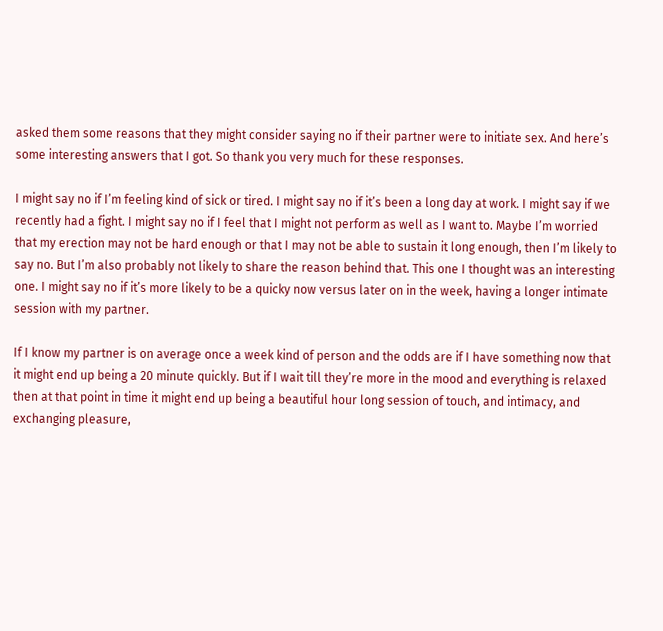asked them some reasons that they might consider saying no if their partner were to initiate sex. And here’s some interesting answers that I got. So thank you very much for these responses.

I might say no if I’m feeling kind of sick or tired. I might say no if it’s been a long day at work. I might say if we recently had a fight. I might say no if I feel that I might not perform as well as I want to. Maybe I’m worried that my erection may not be hard enough or that I may not be able to sustain it long enough, then I’m likely to say no. But I’m also probably not likely to share the reason behind that. This one I thought was an interesting one. I might say no if it’s more likely to be a quicky now versus later on in the week, having a longer intimate session with my partner.

If I know my partner is on average once a week kind of person and the odds are if I have something now that it might end up being a 20 minute quickly. But if I wait till they’re more in the mood and everything is relaxed then at that point in time it might end up being a beautiful hour long session of touch, and intimacy, and exchanging pleasure,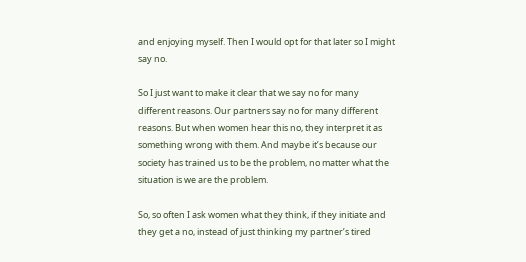and enjoying myself. Then I would opt for that later so I might say no.

So I just want to make it clear that we say no for many different reasons. Our partners say no for many different reasons. But when women hear this no, they interpret it as something wrong with them. And maybe it’s because our society has trained us to be the problem, no matter what the situation is we are the problem.

So, so often I ask women what they think, if they initiate and they get a no, instead of just thinking my partner’s tired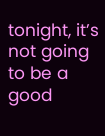tonight, it’s not going to be a good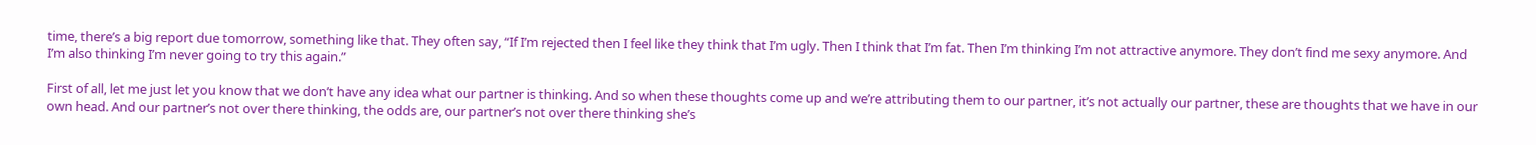time, there’s a big report due tomorrow, something like that. They often say, “If I’m rejected then I feel like they think that I’m ugly. Then I think that I’m fat. Then I’m thinking I’m not attractive anymore. They don’t find me sexy anymore. And I’m also thinking I’m never going to try this again.”

First of all, let me just let you know that we don’t have any idea what our partner is thinking. And so when these thoughts come up and we’re attributing them to our partner, it’s not actually our partner, these are thoughts that we have in our own head. And our partner’s not over there thinking, the odds are, our partner’s not over there thinking she’s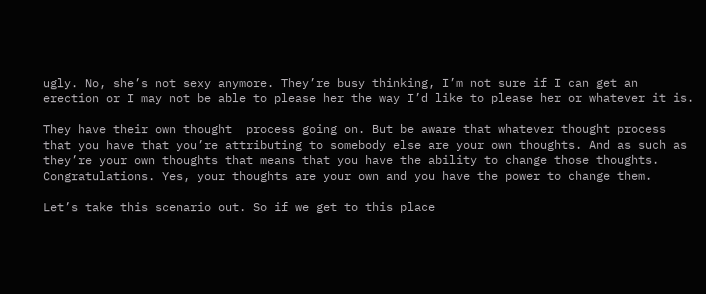ugly. No, she’s not sexy anymore. They’re busy thinking, I’m not sure if I can get an erection or I may not be able to please her the way I’d like to please her or whatever it is.

They have their own thought  process going on. But be aware that whatever thought process that you have that you’re attributing to somebody else are your own thoughts. And as such as they’re your own thoughts that means that you have the ability to change those thoughts. Congratulations. Yes, your thoughts are your own and you have the power to change them.

Let’s take this scenario out. So if we get to this place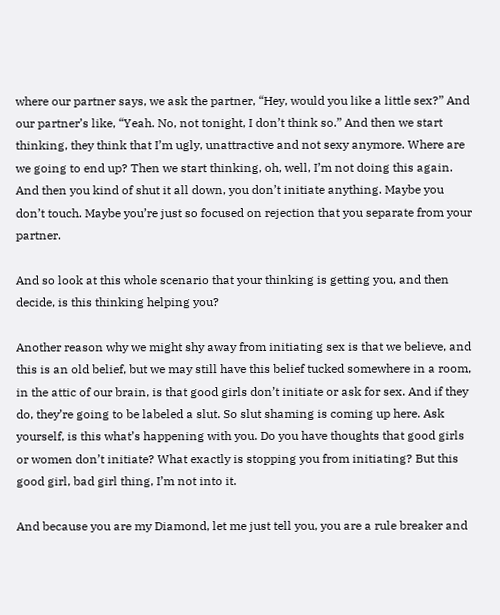where our partner says, we ask the partner, “Hey, would you like a little sex?” And our partner’s like, “Yeah. No, not tonight, I don’t think so.” And then we start thinking, they think that I’m ugly, unattractive and not sexy anymore. Where are we going to end up? Then we start thinking, oh, well, I’m not doing this again. And then you kind of shut it all down, you don’t initiate anything. Maybe you don’t touch. Maybe you’re just so focused on rejection that you separate from your partner.

And so look at this whole scenario that your thinking is getting you, and then decide, is this thinking helping you?

Another reason why we might shy away from initiating sex is that we believe, and this is an old belief, but we may still have this belief tucked somewhere in a room, in the attic of our brain, is that good girls don’t initiate or ask for sex. And if they do, they’re going to be labeled a slut. So slut shaming is coming up here. Ask yourself, is this what’s happening with you. Do you have thoughts that good girls or women don’t initiate? What exactly is stopping you from initiating? But this good girl, bad girl thing, I’m not into it.

And because you are my Diamond, let me just tell you, you are a rule breaker and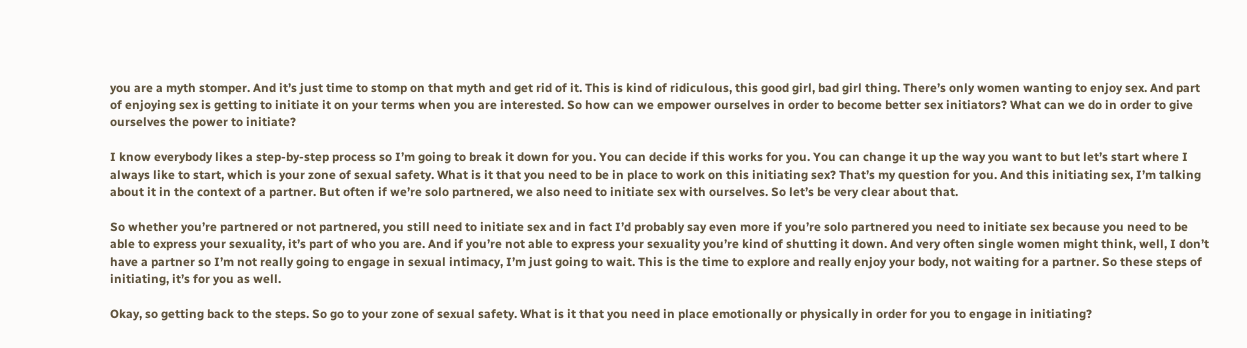you are a myth stomper. And it’s just time to stomp on that myth and get rid of it. This is kind of ridiculous, this good girl, bad girl thing. There’s only women wanting to enjoy sex. And part of enjoying sex is getting to initiate it on your terms when you are interested. So how can we empower ourselves in order to become better sex initiators? What can we do in order to give ourselves the power to initiate?

I know everybody likes a step-by-step process so I’m going to break it down for you. You can decide if this works for you. You can change it up the way you want to but let’s start where I always like to start, which is your zone of sexual safety. What is it that you need to be in place to work on this initiating sex? That’s my question for you. And this initiating sex, I’m talking about it in the context of a partner. But often if we’re solo partnered, we also need to initiate sex with ourselves. So let’s be very clear about that.

So whether you’re partnered or not partnered, you still need to initiate sex and in fact I’d probably say even more if you’re solo partnered you need to initiate sex because you need to be able to express your sexuality, it’s part of who you are. And if you’re not able to express your sexuality you’re kind of shutting it down. And very often single women might think, well, I don’t have a partner so I’m not really going to engage in sexual intimacy, I’m just going to wait. This is the time to explore and really enjoy your body, not waiting for a partner. So these steps of initiating, it’s for you as well.

Okay, so getting back to the steps. So go to your zone of sexual safety. What is it that you need in place emotionally or physically in order for you to engage in initiating?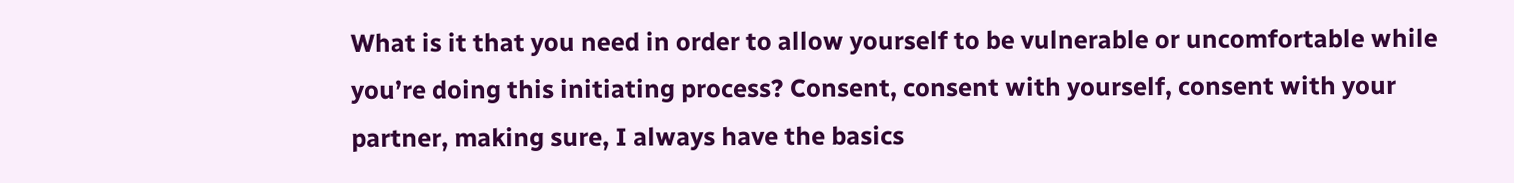What is it that you need in order to allow yourself to be vulnerable or uncomfortable while you’re doing this initiating process? Consent, consent with yourself, consent with your partner, making sure, I always have the basics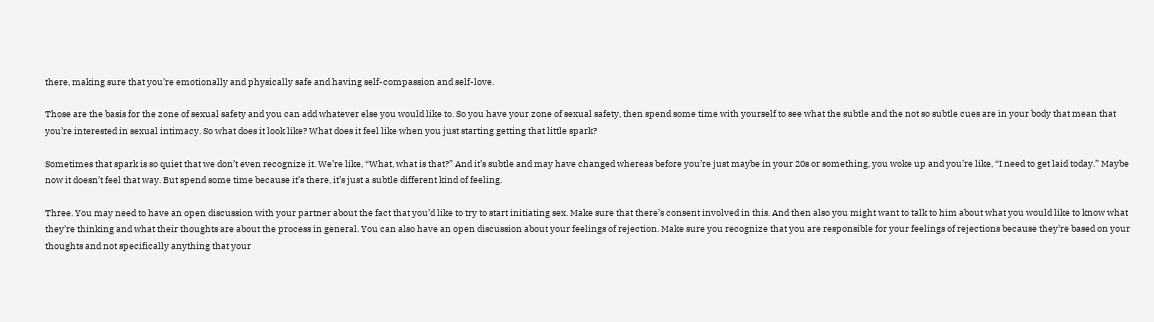there, making sure that you’re emotionally and physically safe and having self-compassion and self-love.

Those are the basis for the zone of sexual safety and you can add whatever else you would like to. So you have your zone of sexual safety, then spend some time with yourself to see what the subtle and the not so subtle cues are in your body that mean that you’re interested in sexual intimacy. So what does it look like? What does it feel like when you just starting getting that little spark?

Sometimes that spark is so quiet that we don’t even recognize it. We’re like, “What, what is that?” And it’s subtle and may have changed whereas before you’re just maybe in your 20s or something, you woke up and you’re like, “I need to get laid today.” Maybe now it doesn’t feel that way. But spend some time because it’s there, it’s just a subtle different kind of feeling.

Three. You may need to have an open discussion with your partner about the fact that you’d like to try to start initiating sex. Make sure that there’s consent involved in this. And then also you might want to talk to him about what you would like to know what they’re thinking and what their thoughts are about the process in general. You can also have an open discussion about your feelings of rejection. Make sure you recognize that you are responsible for your feelings of rejections because they’re based on your thoughts and not specifically anything that your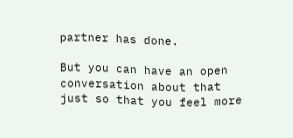partner has done.

But you can have an open conversation about that just so that you feel more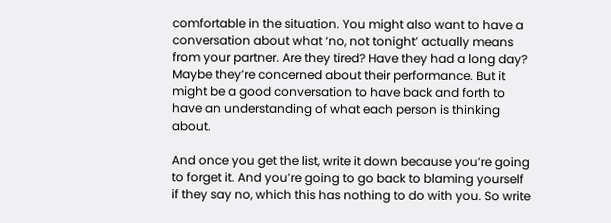comfortable in the situation. You might also want to have a conversation about what ‘no, not tonight’ actually means from your partner. Are they tired? Have they had a long day? Maybe they’re concerned about their performance. But it might be a good conversation to have back and forth to have an understanding of what each person is thinking about.

And once you get the list, write it down because you’re going to forget it. And you’re going to go back to blaming yourself if they say no, which this has nothing to do with you. So write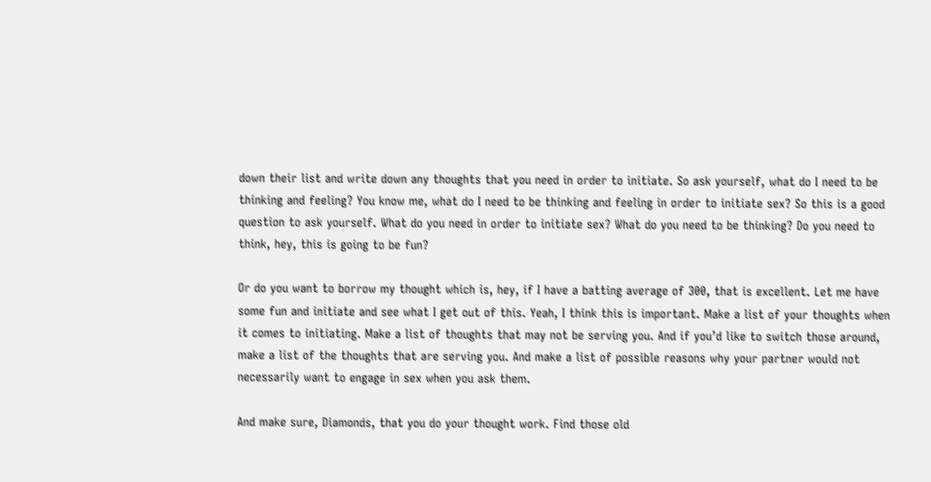down their list and write down any thoughts that you need in order to initiate. So ask yourself, what do I need to be thinking and feeling? You know me, what do I need to be thinking and feeling in order to initiate sex? So this is a good question to ask yourself. What do you need in order to initiate sex? What do you need to be thinking? Do you need to think, hey, this is going to be fun?

Or do you want to borrow my thought which is, hey, if I have a batting average of 300, that is excellent. Let me have some fun and initiate and see what I get out of this. Yeah, I think this is important. Make a list of your thoughts when it comes to initiating. Make a list of thoughts that may not be serving you. And if you’d like to switch those around, make a list of the thoughts that are serving you. And make a list of possible reasons why your partner would not necessarily want to engage in sex when you ask them.

And make sure, Diamonds, that you do your thought work. Find those old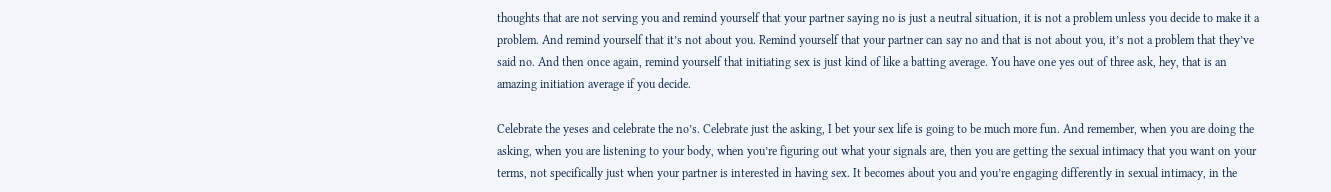thoughts that are not serving you and remind yourself that your partner saying no is just a neutral situation, it is not a problem unless you decide to make it a problem. And remind yourself that it’s not about you. Remind yourself that your partner can say no and that is not about you, it’s not a problem that they’ve said no. And then once again, remind yourself that initiating sex is just kind of like a batting average. You have one yes out of three ask, hey, that is an amazing initiation average if you decide.

Celebrate the yeses and celebrate the no’s. Celebrate just the asking, I bet your sex life is going to be much more fun. And remember, when you are doing the asking, when you are listening to your body, when you’re figuring out what your signals are, then you are getting the sexual intimacy that you want on your terms, not specifically just when your partner is interested in having sex. It becomes about you and you’re engaging differently in sexual intimacy, in the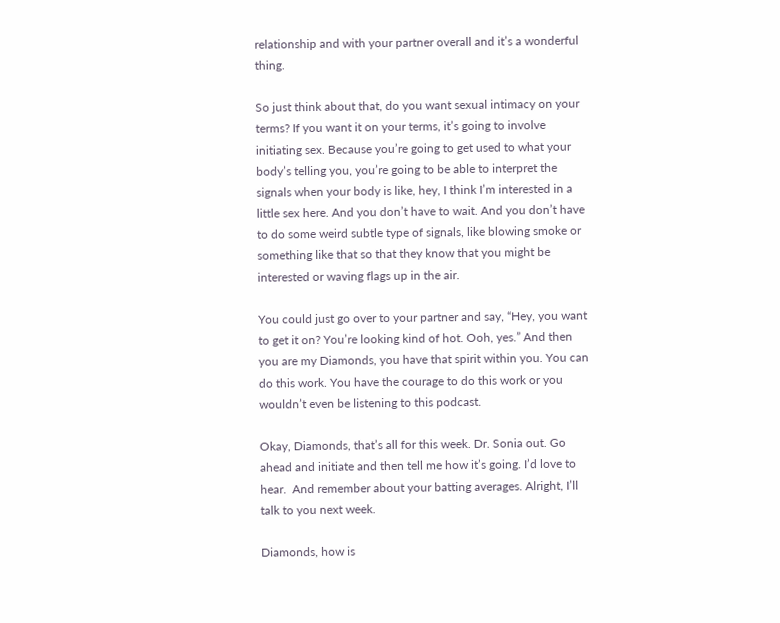relationship and with your partner overall and it’s a wonderful thing.

So just think about that, do you want sexual intimacy on your terms? If you want it on your terms, it’s going to involve initiating sex. Because you’re going to get used to what your body’s telling you, you’re going to be able to interpret the signals when your body is like, hey, I think I’m interested in a little sex here. And you don’t have to wait. And you don’t have to do some weird subtle type of signals, like blowing smoke or something like that so that they know that you might be interested or waving flags up in the air.

You could just go over to your partner and say, “Hey, you want to get it on? You’re looking kind of hot. Ooh, yes.” And then you are my Diamonds, you have that spirit within you. You can do this work. You have the courage to do this work or you wouldn’t even be listening to this podcast.

Okay, Diamonds, that’s all for this week. Dr. Sonia out. Go ahead and initiate and then tell me how it’s going. I’d love to hear.  And remember about your batting averages. Alright, I’ll talk to you next week.

Diamonds, how is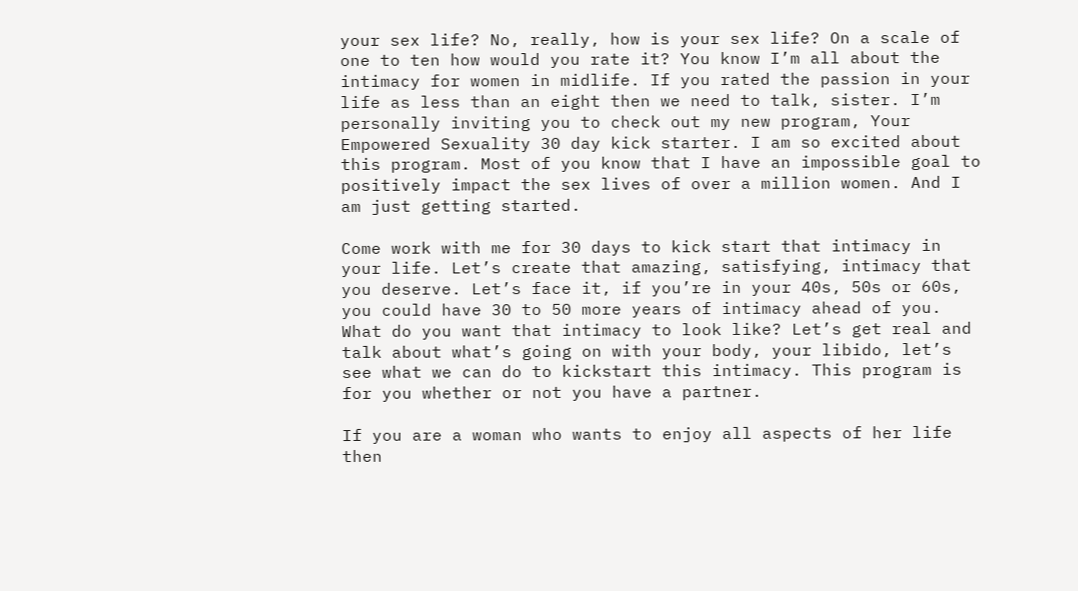your sex life? No, really, how is your sex life? On a scale of one to ten how would you rate it? You know I’m all about the intimacy for women in midlife. If you rated the passion in your life as less than an eight then we need to talk, sister. I’m personally inviting you to check out my new program, Your Empowered Sexuality 30 day kick starter. I am so excited about this program. Most of you know that I have an impossible goal to positively impact the sex lives of over a million women. And I am just getting started.

Come work with me for 30 days to kick start that intimacy in your life. Let’s create that amazing, satisfying, intimacy that you deserve. Let’s face it, if you’re in your 40s, 50s or 60s, you could have 30 to 50 more years of intimacy ahead of you. What do you want that intimacy to look like? Let’s get real and talk about what’s going on with your body, your libido, let’s see what we can do to kickstart this intimacy. This program is for you whether or not you have a partner.

If you are a woman who wants to enjoy all aspects of her life then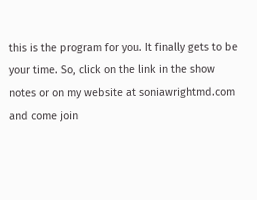this is the program for you. It finally gets to be your time. So, click on the link in the show notes or on my website at soniawrightmd.com and come join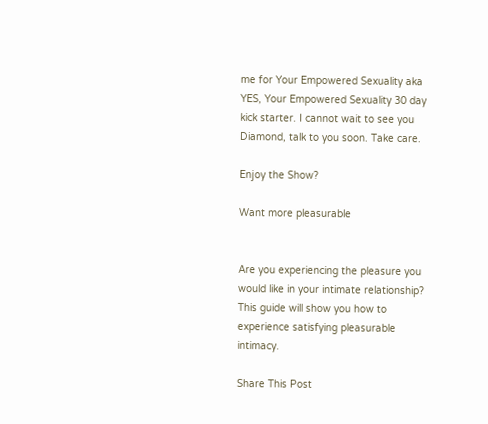me for Your Empowered Sexuality aka YES, Your Empowered Sexuality 30 day kick starter. I cannot wait to see you Diamond, talk to you soon. Take care.

Enjoy the Show?

Want more pleasurable


Are you experiencing the pleasure you would like in your intimate relationship? This guide will show you how to experience satisfying pleasurable intimacy.

Share This Post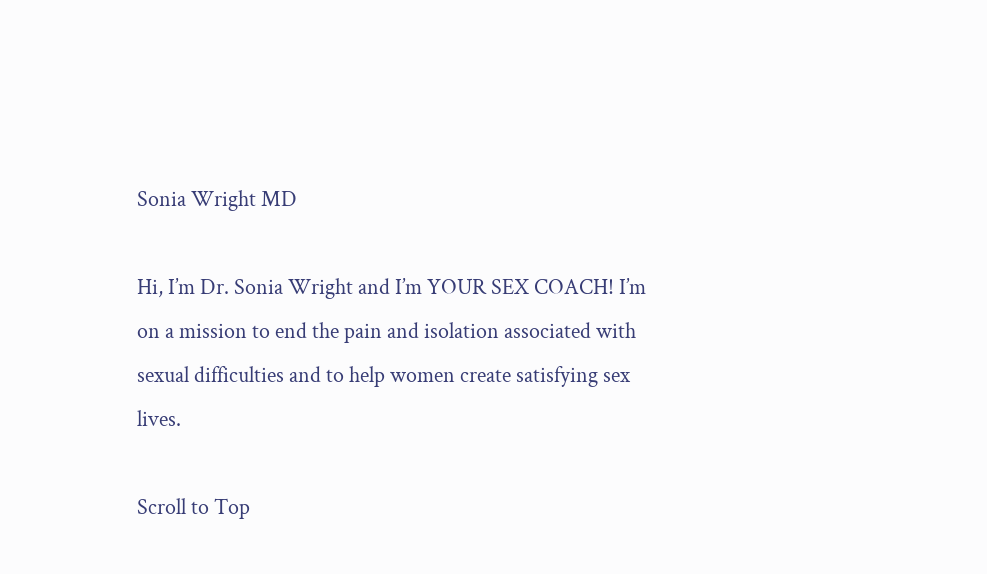Sonia Wright MD

Hi, I’m Dr. Sonia Wright and I’m YOUR SEX COACH! I’m on a mission to end the pain and isolation associated with sexual difficulties and to help women create satisfying sex lives.

Scroll to Top